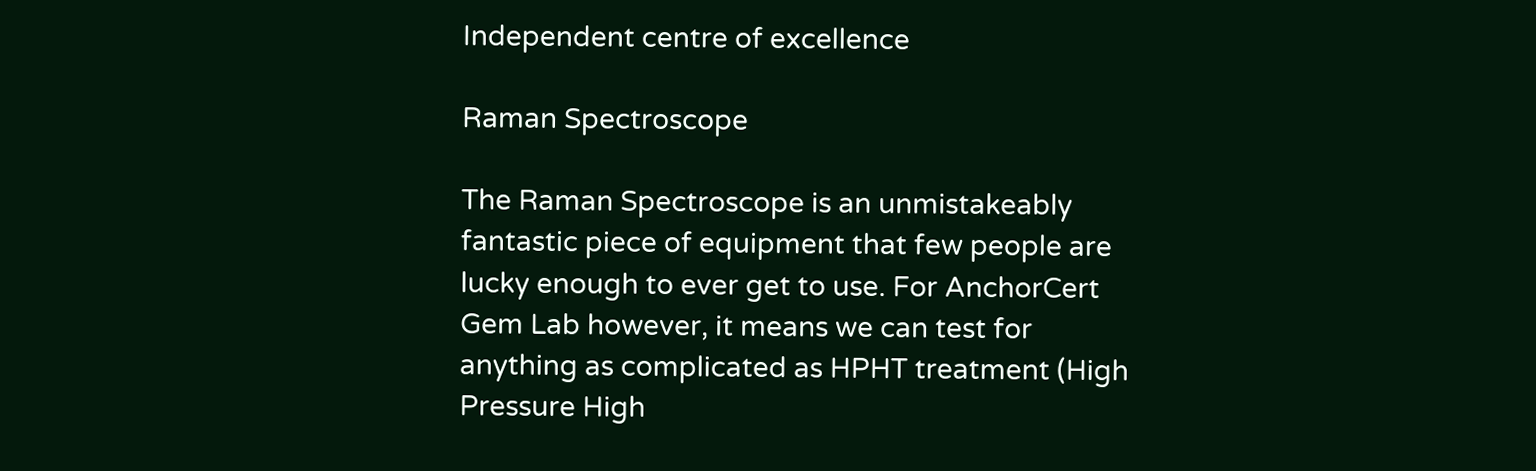Independent centre of excellence

Raman Spectroscope

The Raman Spectroscope is an unmistakeably fantastic piece of equipment that few people are lucky enough to ever get to use. For AnchorCert Gem Lab however, it means we can test for anything as complicated as HPHT treatment (High Pressure High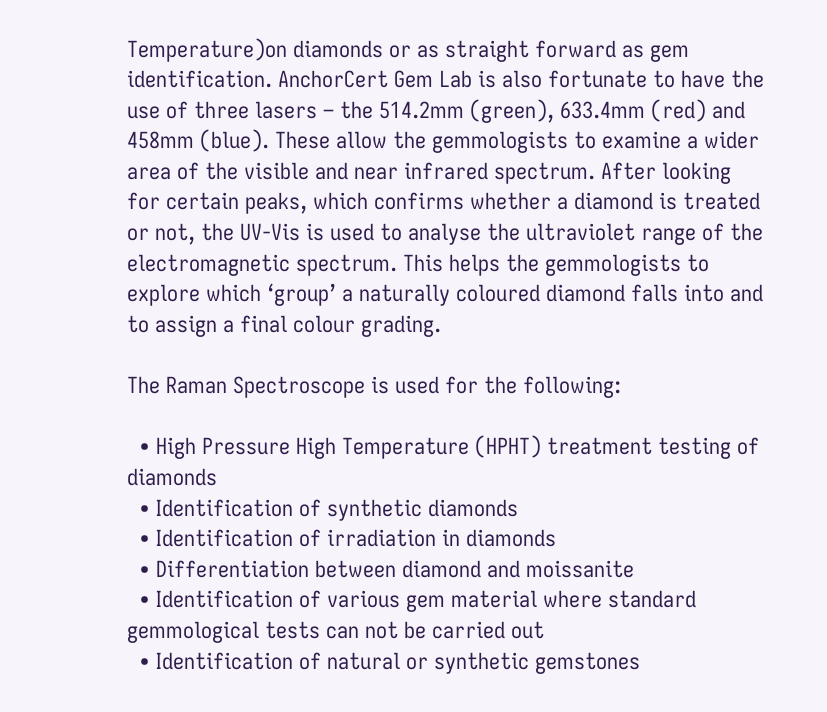Temperature)on diamonds or as straight forward as gem identification. AnchorCert Gem Lab is also fortunate to have the use of three lasers – the 514.2mm (green), 633.4mm (red) and 458mm (blue). These allow the gemmologists to examine a wider area of the visible and near infrared spectrum. After looking for certain peaks, which confirms whether a diamond is treated or not, the UV-Vis is used to analyse the ultraviolet range of the electromagnetic spectrum. This helps the gemmologists to explore which ‘group’ a naturally coloured diamond falls into and to assign a final colour grading.

The Raman Spectroscope is used for the following:

  • High Pressure High Temperature (HPHT) treatment testing of diamonds
  • Identification of synthetic diamonds
  • Identification of irradiation in diamonds
  • Differentiation between diamond and moissanite
  • Identification of various gem material where standard gemmological tests can not be carried out
  • Identification of natural or synthetic gemstones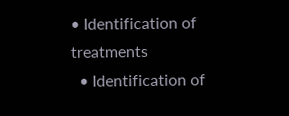• Identification of treatments
  • Identification of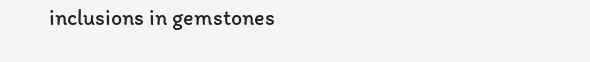inclusions in gemstones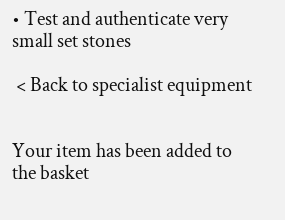• Test and authenticate very small set stones

 < Back to specialist equipment


Your item has been added to the basket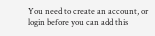You need to create an account, or login before you can add this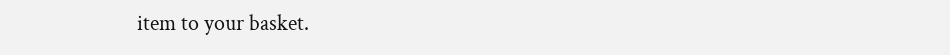item to your basket.